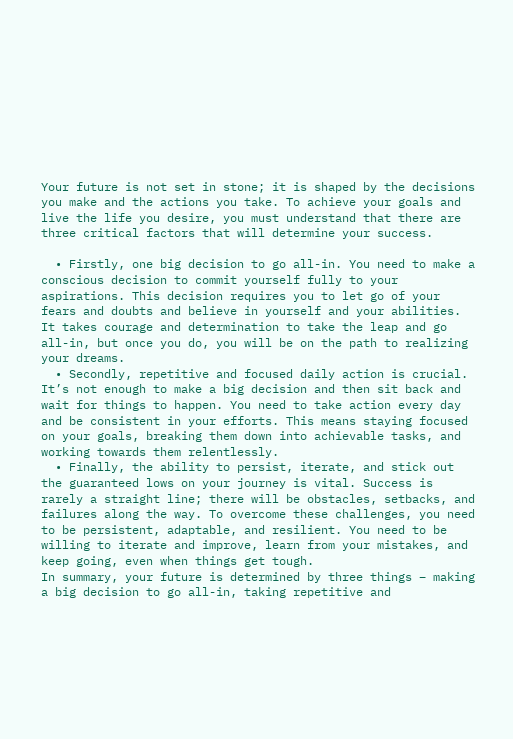Your future is not set in stone; it is shaped by the decisions you make and the actions you take. To achieve your goals and live the life you desire, you must understand that there are three critical factors that will determine your success.

  • Firstly, one big decision to go all-in. You need to make a conscious decision to commit yourself fully to your aspirations. This decision requires you to let go of your fears and doubts and believe in yourself and your abilities. It takes courage and determination to take the leap and go all-in, but once you do, you will be on the path to realizing your dreams.
  • Secondly, repetitive and focused daily action is crucial. It’s not enough to make a big decision and then sit back and wait for things to happen. You need to take action every day and be consistent in your efforts. This means staying focused on your goals, breaking them down into achievable tasks, and working towards them relentlessly.
  • Finally, the ability to persist, iterate, and stick out the guaranteed lows on your journey is vital. Success is rarely a straight line; there will be obstacles, setbacks, and failures along the way. To overcome these challenges, you need to be persistent, adaptable, and resilient. You need to be willing to iterate and improve, learn from your mistakes, and keep going, even when things get tough.
In summary, your future is determined by three things – making a big decision to go all-in, taking repetitive and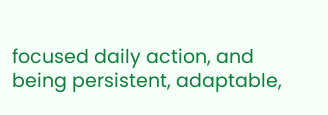focused daily action, and being persistent, adaptable,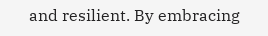and resilient. By embracing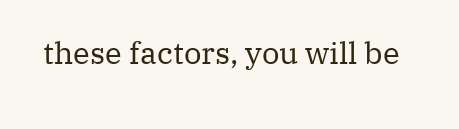these factors, you will be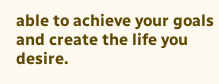able to achieve your goals and create the life you desire.